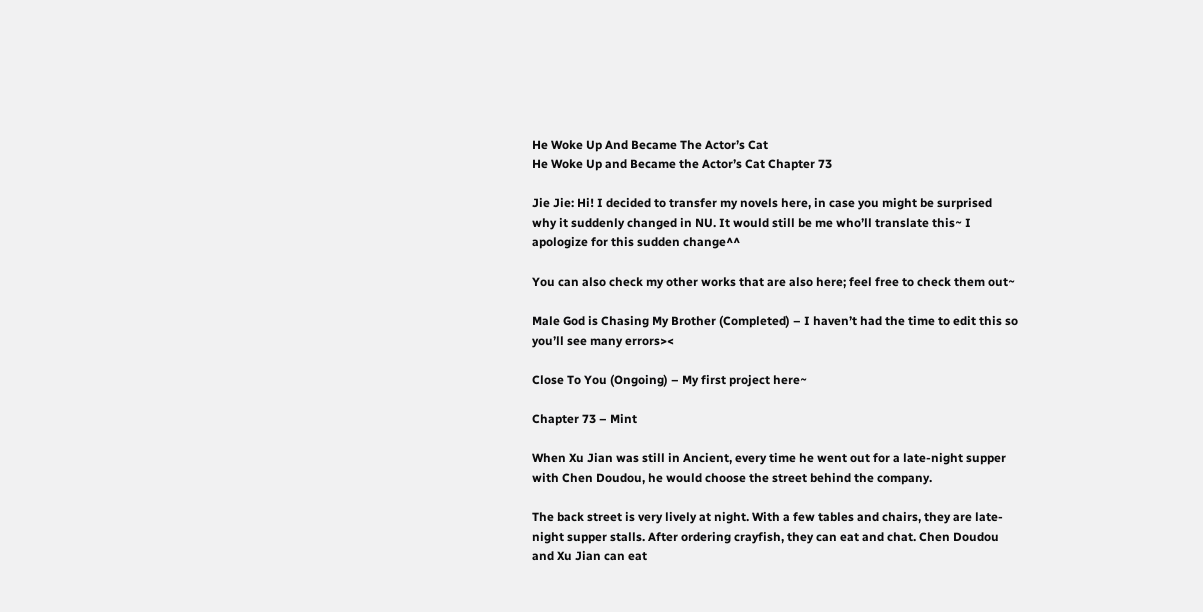He Woke Up And Became The Actor’s Cat
He Woke Up and Became the Actor’s Cat Chapter 73

Jie Jie: Hi! I decided to transfer my novels here, in case you might be surprised why it suddenly changed in NU. It would still be me who’ll translate this~ I apologize for this sudden change^^

You can also check my other works that are also here; feel free to check them out~

Male God is Chasing My Brother (Completed) – I haven’t had the time to edit this so you’ll see many errors><

Close To You (Ongoing) – My first project here~

Chapter 73 – Mint

When Xu Jian was still in Ancient, every time he went out for a late-night supper with Chen Doudou, he would choose the street behind the company.

The back street is very lively at night. With a few tables and chairs, they are late-night supper stalls. After ordering crayfish, they can eat and chat. Chen Doudou and Xu Jian can eat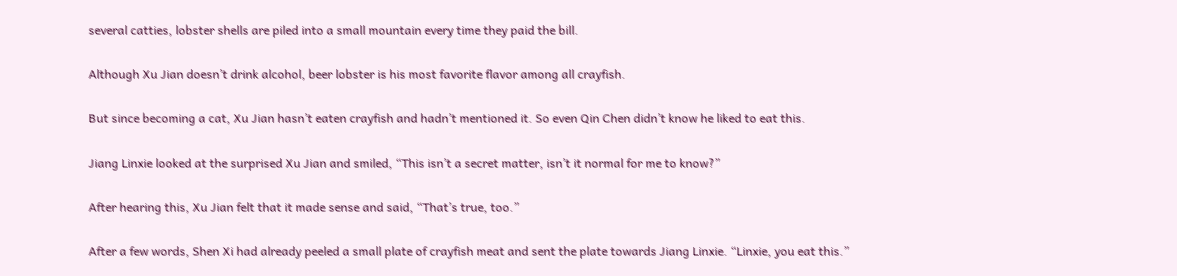several catties, lobster shells are piled into a small mountain every time they paid the bill.

Although Xu Jian doesn’t drink alcohol, beer lobster is his most favorite flavor among all crayfish.

But since becoming a cat, Xu Jian hasn’t eaten crayfish and hadn’t mentioned it. So even Qin Chen didn’t know he liked to eat this.

Jiang Linxie looked at the surprised Xu Jian and smiled, “This isn’t a secret matter, isn’t it normal for me to know?”

After hearing this, Xu Jian felt that it made sense and said, “That’s true, too.”

After a few words, Shen Xi had already peeled a small plate of crayfish meat and sent the plate towards Jiang Linxie. “Linxie, you eat this.”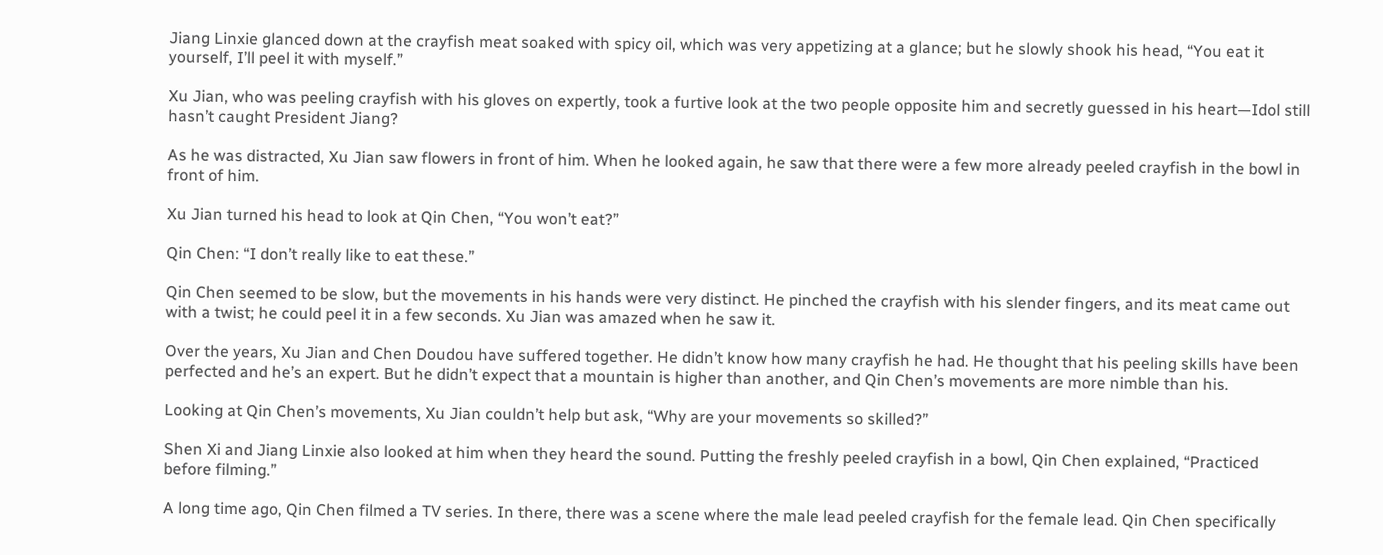Jiang Linxie glanced down at the crayfish meat soaked with spicy oil, which was very appetizing at a glance; but he slowly shook his head, “You eat it yourself, I’ll peel it with myself.”

Xu Jian, who was peeling crayfish with his gloves on expertly, took a furtive look at the two people opposite him and secretly guessed in his heart—Idol still hasn’t caught President Jiang?

As he was distracted, Xu Jian saw flowers in front of him. When he looked again, he saw that there were a few more already peeled crayfish in the bowl in front of him.

Xu Jian turned his head to look at Qin Chen, “You won’t eat?”

Qin Chen: “I don’t really like to eat these.”

Qin Chen seemed to be slow, but the movements in his hands were very distinct. He pinched the crayfish with his slender fingers, and its meat came out with a twist; he could peel it in a few seconds. Xu Jian was amazed when he saw it.

Over the years, Xu Jian and Chen Doudou have suffered together. He didn’t know how many crayfish he had. He thought that his peeling skills have been perfected and he’s an expert. But he didn’t expect that a mountain is higher than another, and Qin Chen’s movements are more nimble than his.

Looking at Qin Chen’s movements, Xu Jian couldn’t help but ask, “Why are your movements so skilled?”

Shen Xi and Jiang Linxie also looked at him when they heard the sound. Putting the freshly peeled crayfish in a bowl, Qin Chen explained, “Practiced before filming.”

A long time ago, Qin Chen filmed a TV series. In there, there was a scene where the male lead peeled crayfish for the female lead. Qin Chen specifically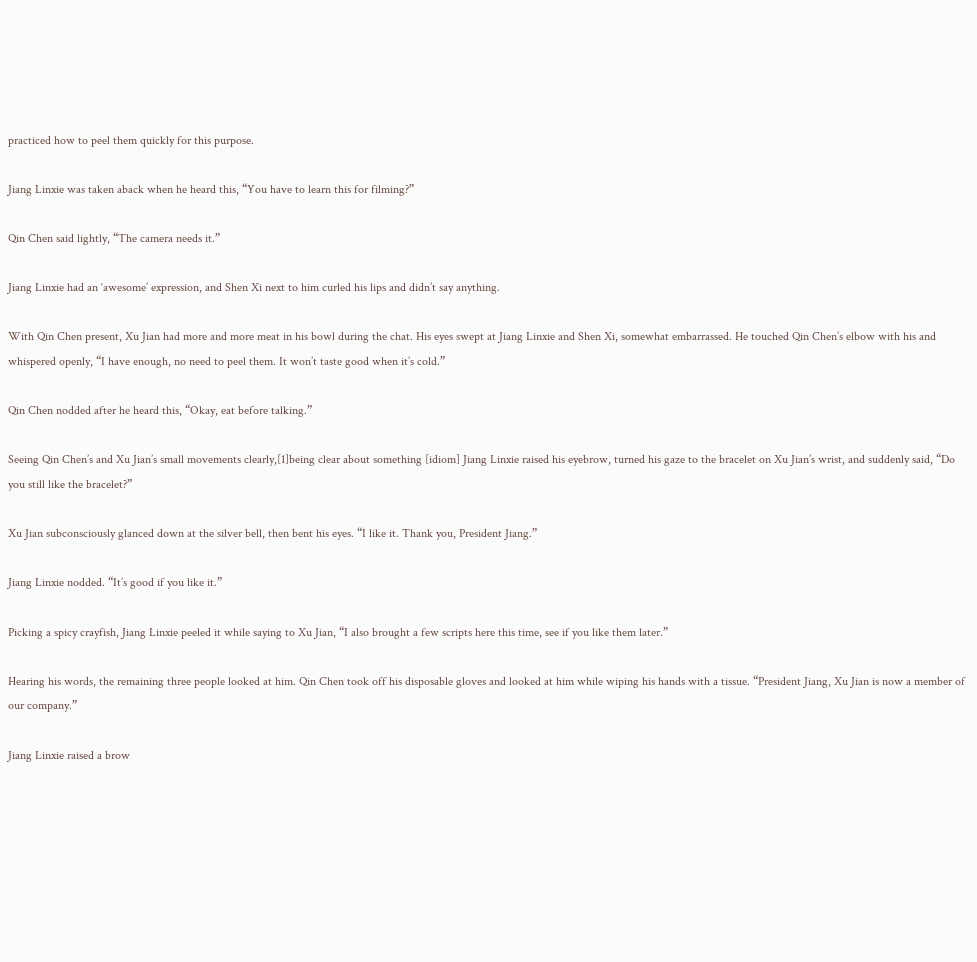practiced how to peel them quickly for this purpose.

Jiang Linxie was taken aback when he heard this, “You have to learn this for filming?”

Qin Chen said lightly, “The camera needs it.”

Jiang Linxie had an ‘awesome’ expression, and Shen Xi next to him curled his lips and didn’t say anything.

With Qin Chen present, Xu Jian had more and more meat in his bowl during the chat. His eyes swept at Jiang Linxie and Shen Xi, somewhat embarrassed. He touched Qin Chen’s elbow with his and whispered openly, “I have enough, no need to peel them. It won’t taste good when it’s cold.”

Qin Chen nodded after he heard this, “Okay, eat before talking.”

Seeing Qin Chen’s and Xu Jian’s small movements clearly,[1]being clear about something [idiom] Jiang Linxie raised his eyebrow, turned his gaze to the bracelet on Xu Jian’s wrist, and suddenly said, “Do you still like the bracelet?”

Xu Jian subconsciously glanced down at the silver bell, then bent his eyes. “I like it. Thank you, President Jiang.”

Jiang Linxie nodded. “It’s good if you like it.”

Picking a spicy crayfish, Jiang Linxie peeled it while saying to Xu Jian, “I also brought a few scripts here this time, see if you like them later.”

Hearing his words, the remaining three people looked at him. Qin Chen took off his disposable gloves and looked at him while wiping his hands with a tissue. “President Jiang, Xu Jian is now a member of our company.”

Jiang Linxie raised a brow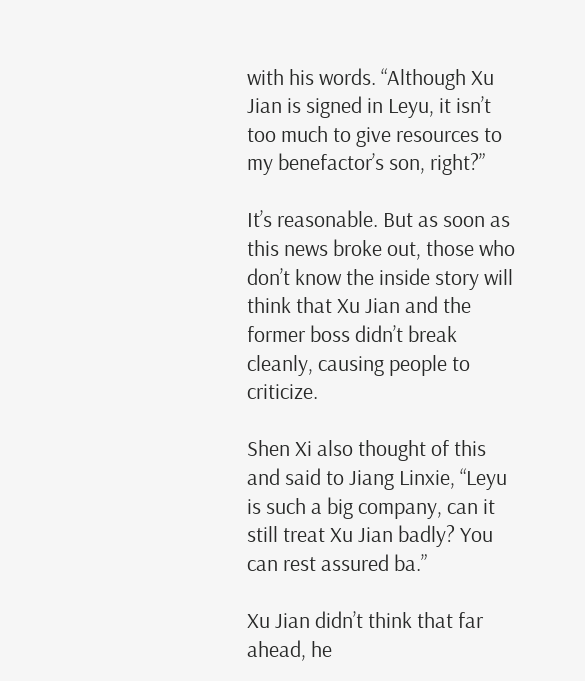with his words. “Although Xu Jian is signed in Leyu, it isn’t too much to give resources to my benefactor’s son, right?”

It’s reasonable. But as soon as this news broke out, those who don’t know the inside story will think that Xu Jian and the former boss didn’t break cleanly, causing people to criticize.

Shen Xi also thought of this and said to Jiang Linxie, “Leyu is such a big company, can it still treat Xu Jian badly? You can rest assured ba.”

Xu Jian didn’t think that far ahead, he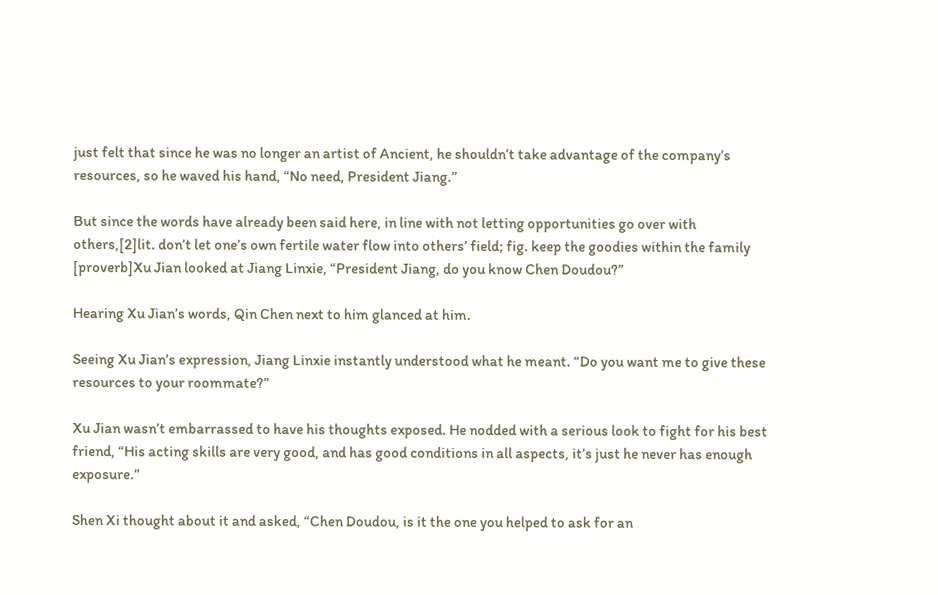just felt that since he was no longer an artist of Ancient, he shouldn’t take advantage of the company’s resources, so he waved his hand, “No need, President Jiang.”

But since the words have already been said here, in line with not letting opportunities go over with others,[2]lit. don’t let one’s own fertile water flow into others’ field; fig. keep the goodies within the family [proverb]Xu Jian looked at Jiang Linxie, “President Jiang, do you know Chen Doudou?”

Hearing Xu Jian’s words, Qin Chen next to him glanced at him.

Seeing Xu Jian’s expression, Jiang Linxie instantly understood what he meant. “Do you want me to give these resources to your roommate?”

Xu Jian wasn’t embarrassed to have his thoughts exposed. He nodded with a serious look to fight for his best friend, “His acting skills are very good, and has good conditions in all aspects, it’s just he never has enough exposure.”

Shen Xi thought about it and asked, “Chen Doudou, is it the one you helped to ask for an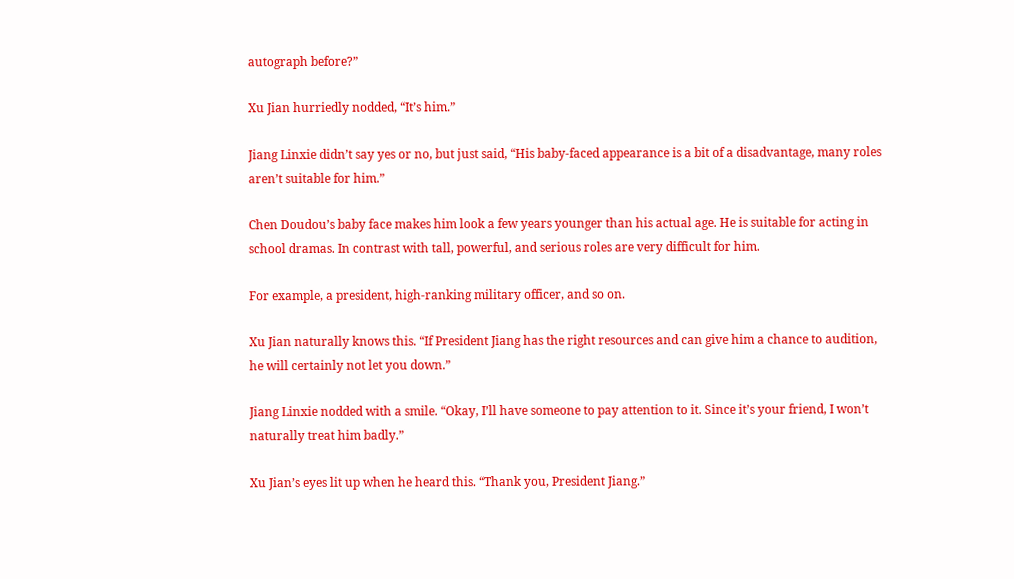autograph before?”

Xu Jian hurriedly nodded, “It’s him.”

Jiang Linxie didn’t say yes or no, but just said, “His baby-faced appearance is a bit of a disadvantage, many roles aren’t suitable for him.”

Chen Doudou’s baby face makes him look a few years younger than his actual age. He is suitable for acting in school dramas. In contrast with tall, powerful, and serious roles are very difficult for him.

For example, a president, high-ranking military officer, and so on.

Xu Jian naturally knows this. “If President Jiang has the right resources and can give him a chance to audition, he will certainly not let you down.”

Jiang Linxie nodded with a smile. “Okay, I’ll have someone to pay attention to it. Since it’s your friend, I won’t naturally treat him badly.”

Xu Jian’s eyes lit up when he heard this. “Thank you, President Jiang.”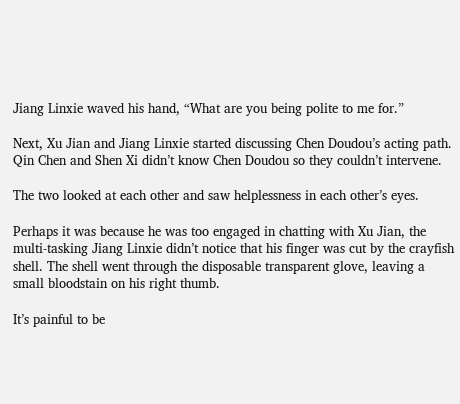Jiang Linxie waved his hand, “What are you being polite to me for.”

Next, Xu Jian and Jiang Linxie started discussing Chen Doudou’s acting path. Qin Chen and Shen Xi didn’t know Chen Doudou so they couldn’t intervene.

The two looked at each other and saw helplessness in each other’s eyes.

Perhaps it was because he was too engaged in chatting with Xu Jian, the multi-tasking Jiang Linxie didn’t notice that his finger was cut by the crayfish shell. The shell went through the disposable transparent glove, leaving a small bloodstain on his right thumb.

It’s painful to be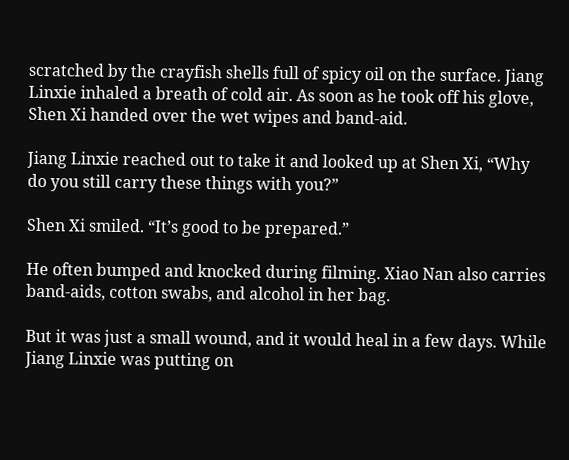scratched by the crayfish shells full of spicy oil on the surface. Jiang Linxie inhaled a breath of cold air. As soon as he took off his glove, Shen Xi handed over the wet wipes and band-aid.

Jiang Linxie reached out to take it and looked up at Shen Xi, “Why do you still carry these things with you?”

Shen Xi smiled. “It’s good to be prepared.”

He often bumped and knocked during filming. Xiao Nan also carries band-aids, cotton swabs, and alcohol in her bag.

But it was just a small wound, and it would heal in a few days. While Jiang Linxie was putting on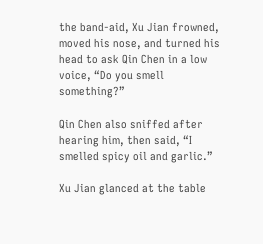the band-aid, Xu Jian frowned, moved his nose, and turned his head to ask Qin Chen in a low voice, “Do you smell something?”

Qin Chen also sniffed after hearing him, then said, “I smelled spicy oil and garlic.”

Xu Jian glanced at the table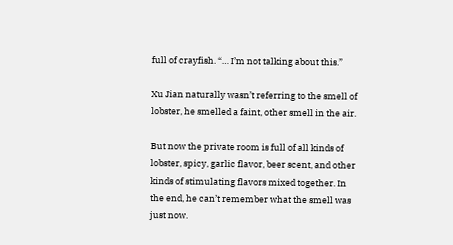full of crayfish. “… I’m not talking about this.”

Xu Jian naturally wasn’t referring to the smell of lobster, he smelled a faint, other smell in the air.

But now the private room is full of all kinds of lobster, spicy, garlic flavor, beer scent, and other kinds of stimulating flavors mixed together. In the end, he can’t remember what the smell was just now.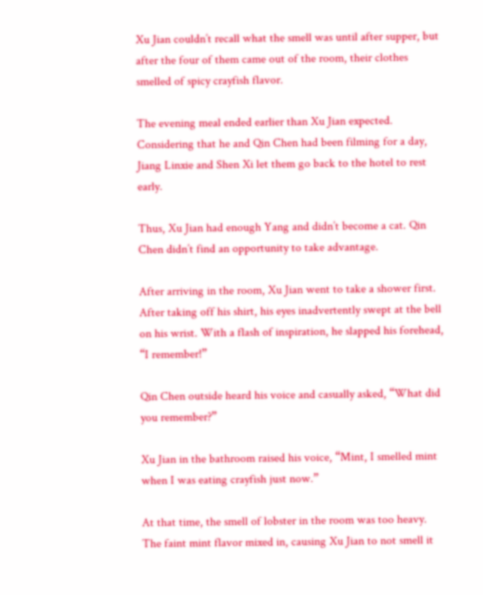Xu Jian couldn’t recall what the smell was until after supper, but after the four of them came out of the room, their clothes smelled of spicy crayfish flavor.

The evening meal ended earlier than Xu Jian expected. Considering that he and Qin Chen had been filming for a day, Jiang Linxie and Shen Xi let them go back to the hotel to rest early.

Thus, Xu Jian had enough Yang and didn’t become a cat. Qin Chen didn’t find an opportunity to take advantage.

After arriving in the room, Xu Jian went to take a shower first. After taking off his shirt, his eyes inadvertently swept at the bell on his wrist. With a flash of inspiration, he slapped his forehead, “I remember!”

Qin Chen outside heard his voice and casually asked, “What did you remember?”

Xu Jian in the bathroom raised his voice, “Mint, I smelled mint when I was eating crayfish just now.”

At that time, the smell of lobster in the room was too heavy. The faint mint flavor mixed in, causing Xu Jian to not smell it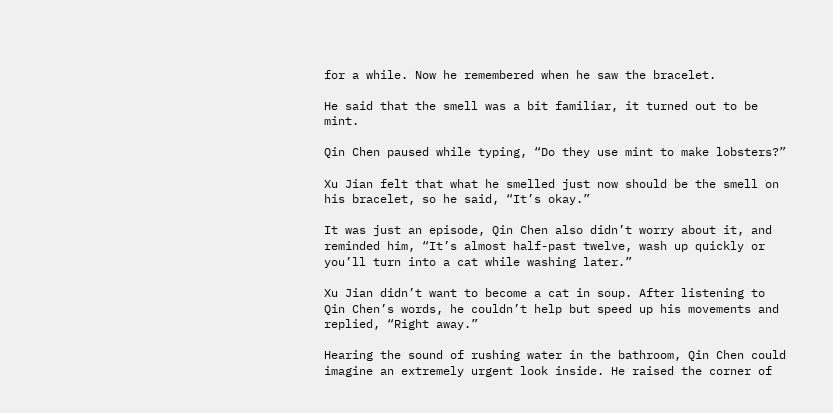for a while. Now he remembered when he saw the bracelet.

He said that the smell was a bit familiar, it turned out to be mint.

Qin Chen paused while typing, “Do they use mint to make lobsters?”

Xu Jian felt that what he smelled just now should be the smell on his bracelet, so he said, “It’s okay.”

It was just an episode, Qin Chen also didn’t worry about it, and reminded him, “It’s almost half-past twelve, wash up quickly or you’ll turn into a cat while washing later.”

Xu Jian didn’t want to become a cat in soup. After listening to Qin Chen’s words, he couldn’t help but speed up his movements and replied, “Right away.”

Hearing the sound of rushing water in the bathroom, Qin Chen could imagine an extremely urgent look inside. He raised the corner of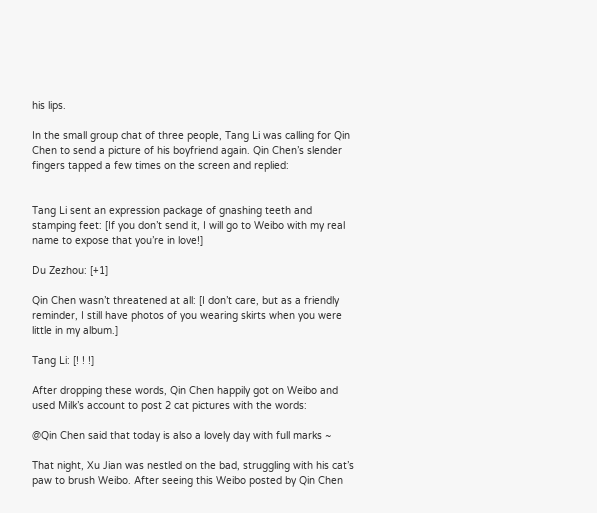his lips.

In the small group chat of three people, Tang Li was calling for Qin Chen to send a picture of his boyfriend again. Qin Chen’s slender fingers tapped a few times on the screen and replied:


Tang Li sent an expression package of gnashing teeth and stamping feet: [If you don’t send it, I will go to Weibo with my real name to expose that you’re in love!]

Du Zezhou: [+1]

Qin Chen wasn’t threatened at all: [I don’t care, but as a friendly reminder, I still have photos of you wearing skirts when you were little in my album.]

Tang Li: [! ! !]

After dropping these words, Qin Chen happily got on Weibo and used Milk’s account to post 2 cat pictures with the words:

@Qin Chen said that today is also a lovely day with full marks ~

That night, Xu Jian was nestled on the bad, struggling with his cat’s paw to brush Weibo. After seeing this Weibo posted by Qin Chen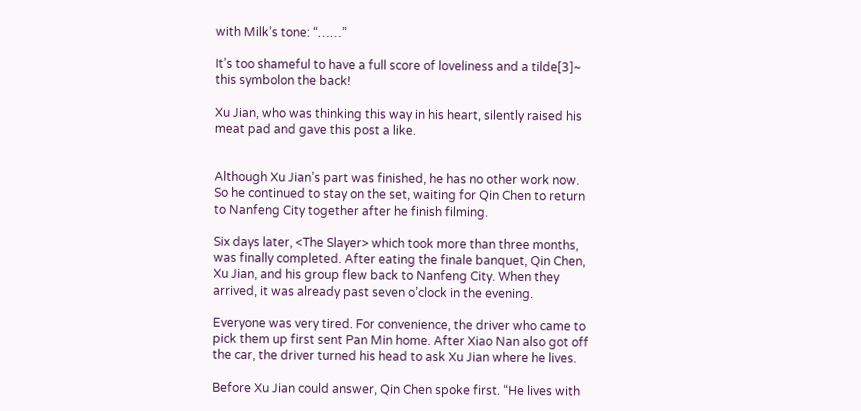with Milk’s tone: “……”

It’s too shameful to have a full score of loveliness and a tilde[3]~ this symbolon the back!

Xu Jian, who was thinking this way in his heart, silently raised his meat pad and gave this post a like.


Although Xu Jian’s part was finished, he has no other work now. So he continued to stay on the set, waiting for Qin Chen to return to Nanfeng City together after he finish filming.

Six days later, <The Slayer> which took more than three months, was finally completed. After eating the finale banquet, Qin Chen, Xu Jian, and his group flew back to Nanfeng City. When they arrived, it was already past seven o’clock in the evening.

Everyone was very tired. For convenience, the driver who came to pick them up first sent Pan Min home. After Xiao Nan also got off the car, the driver turned his head to ask Xu Jian where he lives.

Before Xu Jian could answer, Qin Chen spoke first. “He lives with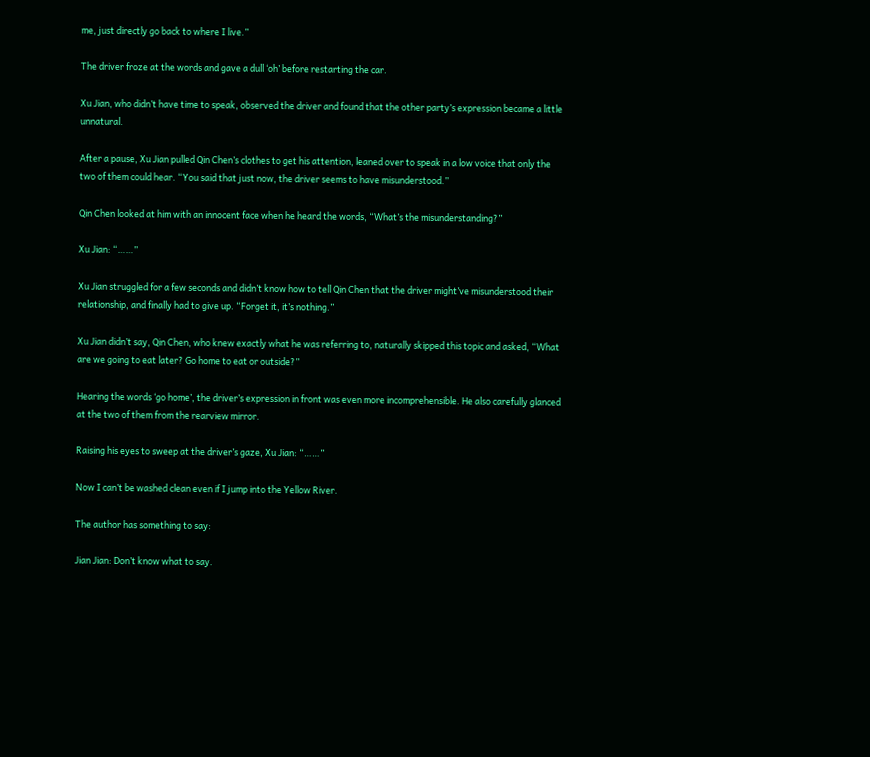me, just directly go back to where I live.”

The driver froze at the words and gave a dull ‘oh’ before restarting the car.

Xu Jian, who didn’t have time to speak, observed the driver and found that the other party’s expression became a little unnatural.

After a pause, Xu Jian pulled Qin Chen’s clothes to get his attention, leaned over to speak in a low voice that only the two of them could hear. “You said that just now, the driver seems to have misunderstood.”

Qin Chen looked at him with an innocent face when he heard the words, “What’s the misunderstanding?”

Xu Jian: “……”

Xu Jian struggled for a few seconds and didn’t know how to tell Qin Chen that the driver might’ve misunderstood their relationship, and finally had to give up. “Forget it, it’s nothing.”

Xu Jian didn’t say, Qin Chen, who knew exactly what he was referring to, naturally skipped this topic and asked, “What are we going to eat later? Go home to eat or outside?”

Hearing the words ‘go home’, the driver’s expression in front was even more incomprehensible. He also carefully glanced at the two of them from the rearview mirror.

Raising his eyes to sweep at the driver’s gaze, Xu Jian: “……”

Now I can’t be washed clean even if I jump into the Yellow River.

The author has something to say:

Jian Jian: Don’t know what to say.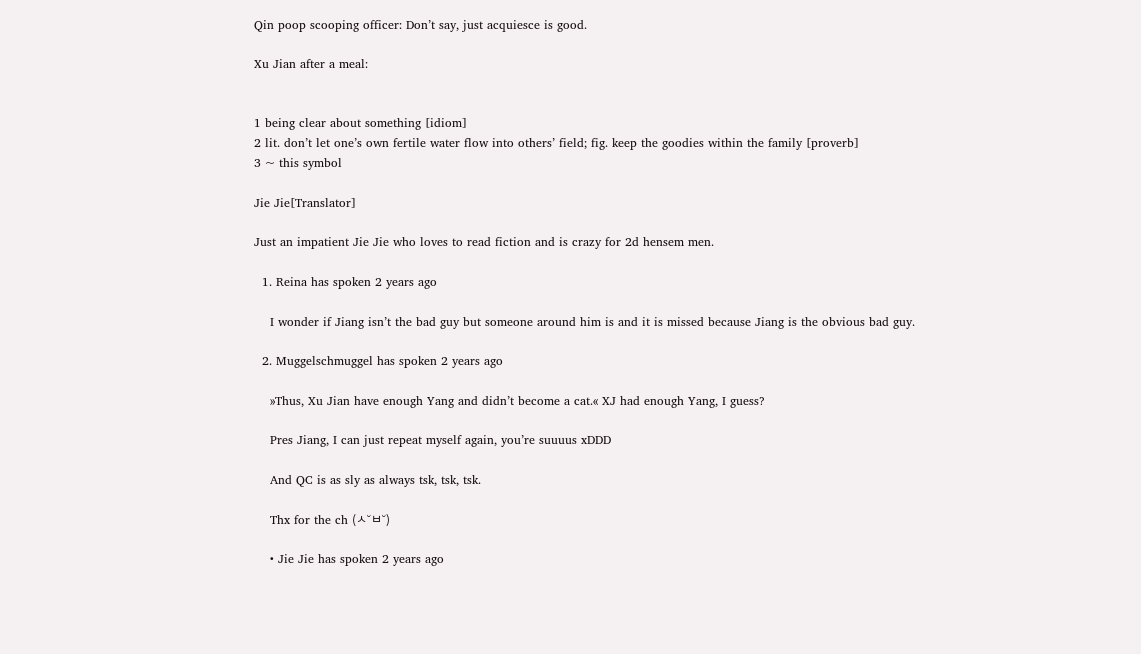Qin poop scooping officer: Don’t say, just acquiesce is good.

Xu Jian after a meal:


1 being clear about something [idiom]
2 lit. don’t let one’s own fertile water flow into others’ field; fig. keep the goodies within the family [proverb]
3 ~ this symbol

Jie Jie[Translator]

Just an impatient Jie Jie who loves to read fiction and is crazy for 2d hensem men.

  1. Reina has spoken 2 years ago

    I wonder if Jiang isn’t the bad guy but someone around him is and it is missed because Jiang is the obvious bad guy.

  2. Muggelschmuggel has spoken 2 years ago

    »Thus, Xu Jian have enough Yang and didn’t become a cat.« XJ had enough Yang, I guess?

    Pres Jiang, I can just repeat myself again, you’re suuuus xDDD

    And QC is as sly as always tsk, tsk, tsk.

    Thx for the ch (ㅅ˘ㅂ˘)

    • Jie Jie has spoken 2 years ago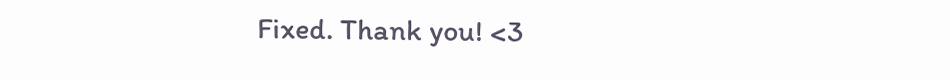Fixed. Thank you! <3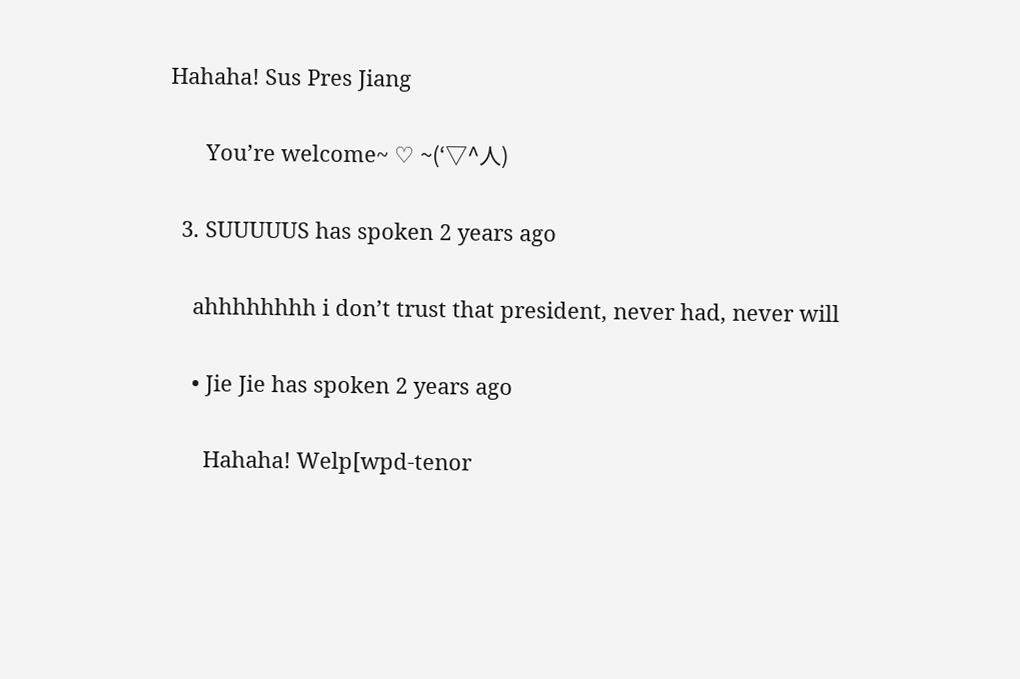Hahaha! Sus Pres Jiang

      You’re welcome~ ♡ ~(‘▽^人)

  3. SUUUUUS has spoken 2 years ago

    ahhhhhhhh i don’t trust that president, never had, never will

    • Jie Jie has spoken 2 years ago

      Hahaha! Welp[wpd-tenor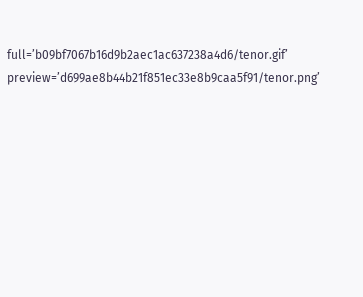full=’b09bf7067b16d9b2aec1ac637238a4d6/tenor.gif’ preview=’d699ae8b44b21f851ec33e8b9caa5f91/tenor.png’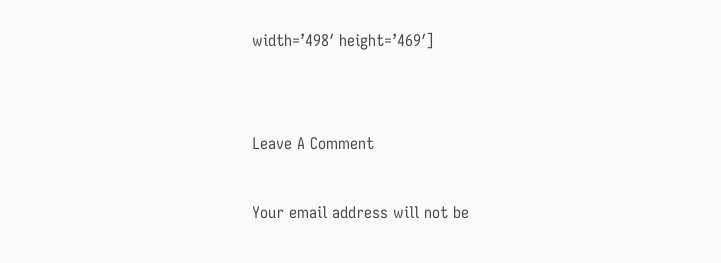width=’498′ height=’469′]


Leave A Comment

Your email address will not be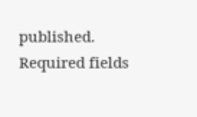published. Required fields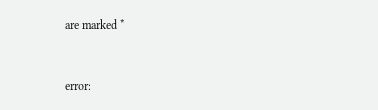are marked *


error: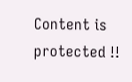Content is protected !!